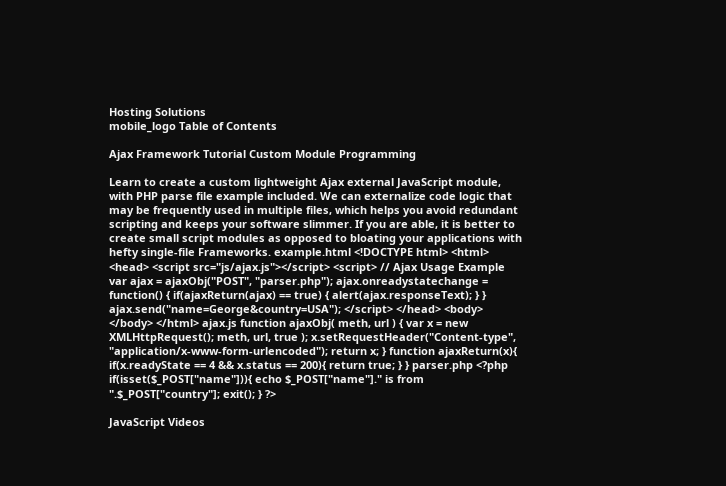Hosting Solutions
mobile_logo Table of Contents

Ajax Framework Tutorial Custom Module Programming

Learn to create a custom lightweight Ajax external JavaScript module, with PHP parse file example included. We can externalize code logic that may be frequently used in multiple files, which helps you avoid redundant scripting and keeps your software slimmer. If you are able, it is better to create small script modules as opposed to bloating your applications with hefty single-file Frameworks. example.html <!DOCTYPE html> <html> <head> <script src="js/ajax.js"></script> <script> // Ajax Usage Example var ajax = ajaxObj("POST", "parser.php"); ajax.onreadystatechange = function() { if(ajaxReturn(ajax) == true) { alert(ajax.responseText); } } ajax.send("name=George&country=USA"); </script> </head> <body> </body> </html> ajax.js function ajaxObj( meth, url ) { var x = new XMLHttpRequest(); meth, url, true ); x.setRequestHeader("Content-type", "application/x-www-form-urlencoded"); return x; } function ajaxReturn(x){ if(x.readyState == 4 && x.status == 200){ return true; } } parser.php <?php if(isset($_POST["name"])){ echo $_POST["name"]." is from ".$_POST["country"]; exit(); } ?>

JavaScript Videos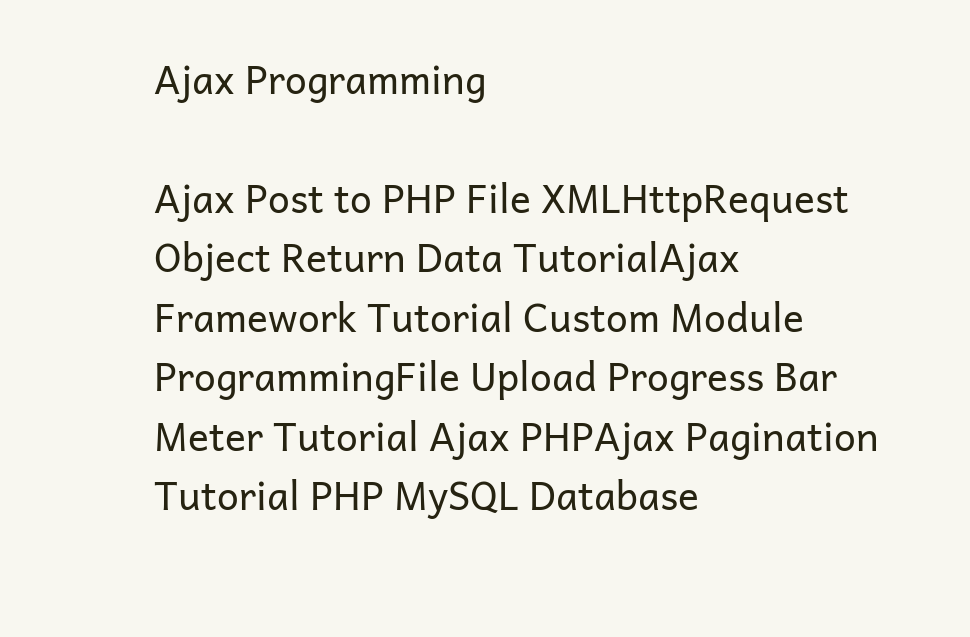Ajax Programming

Ajax Post to PHP File XMLHttpRequest Object Return Data TutorialAjax Framework Tutorial Custom Module ProgrammingFile Upload Progress Bar Meter Tutorial Ajax PHPAjax Pagination Tutorial PHP MySQL Database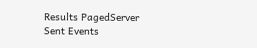Results PagedServer Sent Events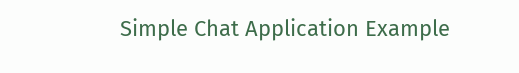Simple Chat Application Example